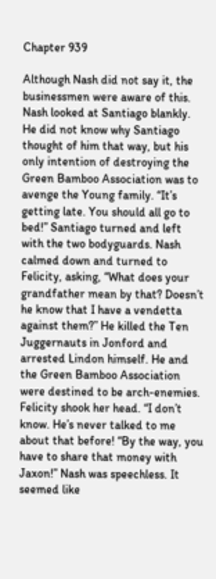Chapter 939

Although Nash did not say it, the businessmen were aware of this. Nash looked at Santiago blankly. He did not know why Santiago thought of him that way, but his only intention of destroying the Green Bamboo Association was to avenge the Young family. “It’s getting late. You should all go to bed!” Santiago turned and left with the two bodyguards. Nash calmed down and turned to Felicity, asking, “What does your grandfather mean by that? Doesn’t he know that I have a vendetta against them?” He killed the Ten Juggernauts in Jonford and arrested Lindon himself. He and the Green Bamboo Association were destined to be arch-enemies. Felicity shook her head. “I don’t know. He’s never talked to me about that before! “By the way, you have to share that money with Jaxon!” Nash was speechless. It seemed like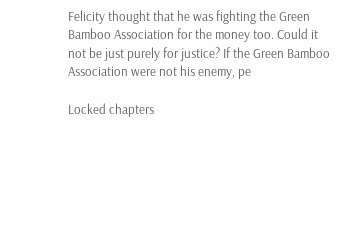Felicity thought that he was fighting the Green Bamboo Association for the money too. Could it not be just purely for justice? If the Green Bamboo Association were not his enemy, pe

Locked chapters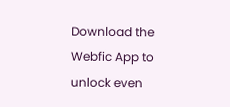Download the Webfic App to unlock even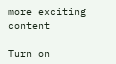more exciting content

Turn on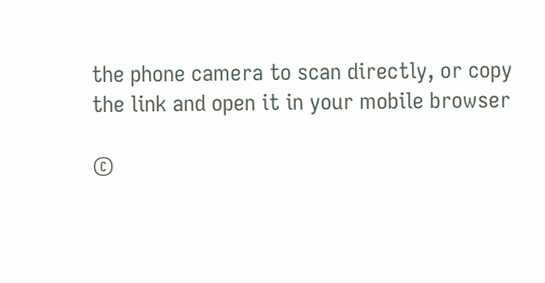the phone camera to scan directly, or copy the link and open it in your mobile browser

©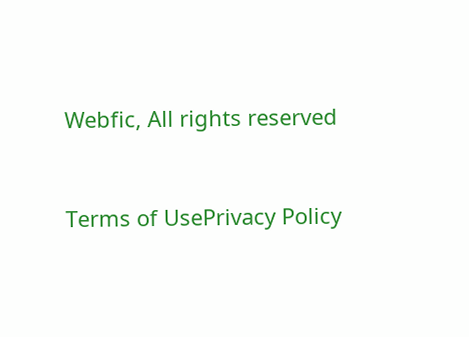Webfic, All rights reserved


Terms of UsePrivacy Policy